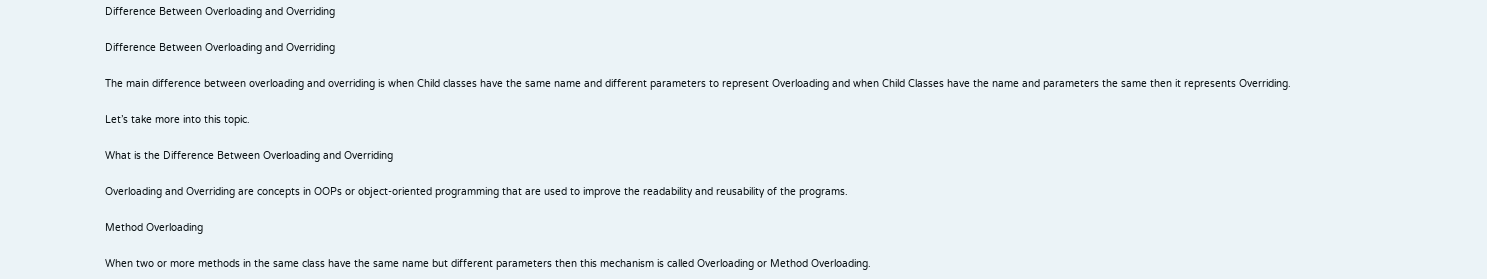Difference Between Overloading and Overriding

Difference Between Overloading and Overriding

The main difference between overloading and overriding is when Child classes have the same name and different parameters to represent Overloading and when Child Classes have the name and parameters the same then it represents Overriding.

Let’s take more into this topic.

What is the Difference Between Overloading and Overriding

Overloading and Overriding are concepts in OOPs or object-oriented programming that are used to improve the readability and reusability of the programs.

Method Overloading

When two or more methods in the same class have the same name but different parameters then this mechanism is called Overloading or Method Overloading.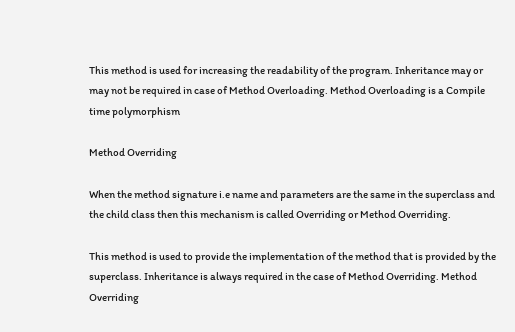This method is used for increasing the readability of the program. Inheritance may or may not be required in case of Method Overloading. Method Overloading is a Compile time polymorphism

Method Overriding

When the method signature i.e name and parameters are the same in the superclass and the child class then this mechanism is called Overriding or Method Overriding.

This method is used to provide the implementation of the method that is provided by the superclass. Inheritance is always required in the case of Method Overriding. Method Overriding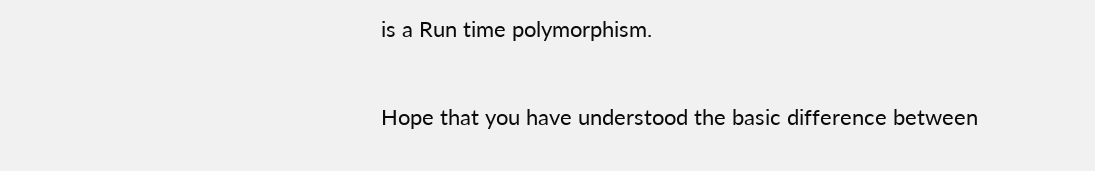is a Run time polymorphism.

Hope that you have understood the basic difference between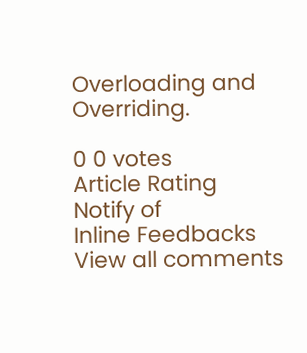Overloading and Overriding.

0 0 votes
Article Rating
Notify of
Inline Feedbacks
View all comments